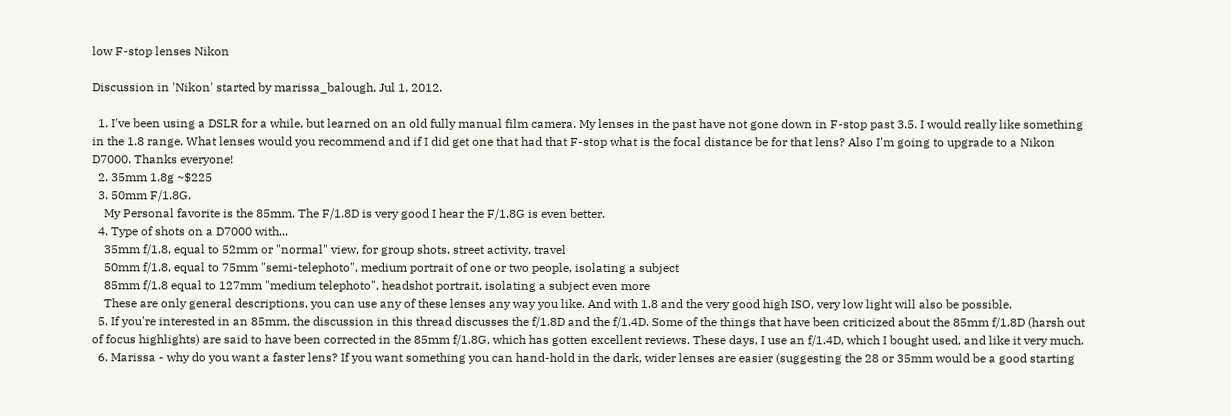low F-stop lenses Nikon

Discussion in 'Nikon' started by marissa_balough, Jul 1, 2012.

  1. I've been using a DSLR for a while, but learned on an old fully manual film camera. My lenses in the past have not gone down in F-stop past 3.5. I would really like something in the 1.8 range. What lenses would you recommend and if I did get one that had that F-stop what is the focal distance be for that lens? Also I'm going to upgrade to a Nikon D7000. Thanks everyone!
  2. 35mm 1.8g ~$225
  3. 50mm F/1.8G.
    My Personal favorite is the 85mm. The F/1.8D is very good I hear the F/1.8G is even better.
  4. Type of shots on a D7000 with...
    35mm f/1.8, equal to 52mm or "normal" view, for group shots, street activity, travel
    50mm f/1.8, equal to 75mm "semi-telephoto", medium portrait of one or two people, isolating a subject
    85mm f/1.8 equal to 127mm "medium telephoto", headshot portrait, isolating a subject even more
    These are only general descriptions, you can use any of these lenses any way you like. And with 1.8 and the very good high ISO, very low light will also be possible.
  5. If you're interested in an 85mm, the discussion in this thread discusses the f/1.8D and the f/1.4D. Some of the things that have been criticized about the 85mm f/1.8D (harsh out of focus highlights) are said to have been corrected in the 85mm f/1.8G, which has gotten excellent reviews. These days, I use an f/1.4D, which I bought used, and like it very much.
  6. Marissa - why do you want a faster lens? If you want something you can hand-hold in the dark, wider lenses are easier (suggesting the 28 or 35mm would be a good starting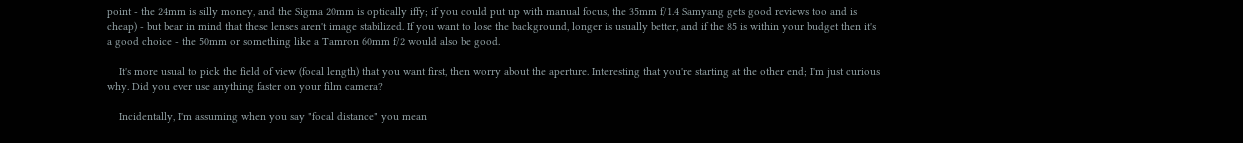point - the 24mm is silly money, and the Sigma 20mm is optically iffy; if you could put up with manual focus, the 35mm f/1.4 Samyang gets good reviews too and is cheap) - but bear in mind that these lenses aren't image stabilized. If you want to lose the background, longer is usually better, and if the 85 is within your budget then it's a good choice - the 50mm or something like a Tamron 60mm f/2 would also be good.

    It's more usual to pick the field of view (focal length) that you want first, then worry about the aperture. Interesting that you're starting at the other end; I'm just curious why. Did you ever use anything faster on your film camera?

    Incidentally, I'm assuming when you say "focal distance" you mean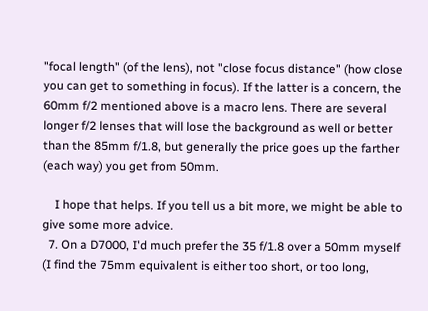"focal length" (of the lens), not "close focus distance" (how close you can get to something in focus). If the latter is a concern, the 60mm f/2 mentioned above is a macro lens. There are several longer f/2 lenses that will lose the background as well or better than the 85mm f/1.8, but generally the price goes up the farther (each way) you get from 50mm.

    I hope that helps. If you tell us a bit more, we might be able to give some more advice.
  7. On a D7000, I'd much prefer the 35 f/1.8 over a 50mm myself (I find the 75mm equivalent is either too short, or too long,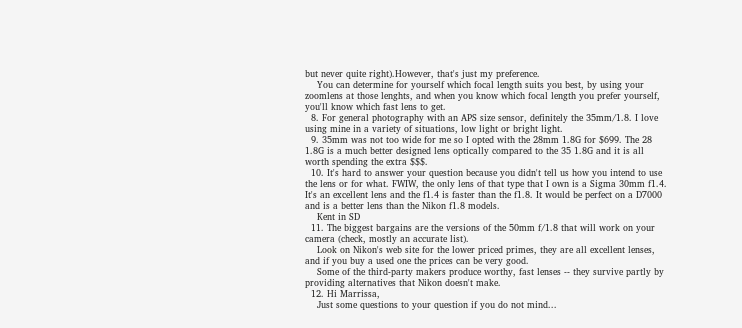but never quite right).However, that's just my preference.
    You can determine for yourself which focal length suits you best, by using your zoomlens at those lenghts, and when you know which focal length you prefer yourself, you'll know which fast lens to get.
  8. For general photography with an APS size sensor, definitely the 35mm/1.8. I love using mine in a variety of situations, low light or bright light.
  9. 35mm was not too wide for me so I opted with the 28mm 1.8G for $699. The 28 1.8G is a much better designed lens optically compared to the 35 1.8G and it is all worth spending the extra $$$.
  10. It's hard to answer your question because you didn't tell us how you intend to use the lens or for what. FWIW, the only lens of that type that I own is a Sigma 30mm f1.4. It's an excellent lens and the f1.4 is faster than the f1.8. It would be perfect on a D7000 and is a better lens than the Nikon f1.8 models.
    Kent in SD
  11. The biggest bargains are the versions of the 50mm f/1.8 that will work on your camera (check, mostly an accurate list).
    Look on Nikon's web site for the lower priced primes, they are all excellent lenses, and if you buy a used one the prices can be very good.
    Some of the third-party makers produce worthy, fast lenses -- they survive partly by providing alternatives that Nikon doesn't make.
  12. Hi Marrissa,
    Just some questions to your question if you do not mind...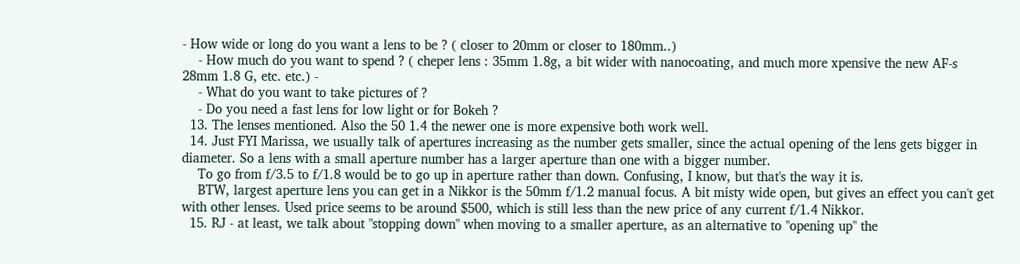- How wide or long do you want a lens to be ? ( closer to 20mm or closer to 180mm..)
    - How much do you want to spend ? ( cheper lens : 35mm 1.8g, a bit wider with nanocoating, and much more xpensive the new AF-s 28mm 1.8 G, etc. etc.) -
    - What do you want to take pictures of ?
    - Do you need a fast lens for low light or for Bokeh ?
  13. The lenses mentioned. Also the 50 1.4 the newer one is more expensive both work well.
  14. Just FYI Marissa, we usually talk of apertures increasing as the number gets smaller, since the actual opening of the lens gets bigger in diameter. So a lens with a small aperture number has a larger aperture than one with a bigger number.
    To go from f/3.5 to f/1.8 would be to go up in aperture rather than down. Confusing, I know, but that's the way it is.
    BTW, largest aperture lens you can get in a Nikkor is the 50mm f/1.2 manual focus. A bit misty wide open, but gives an effect you can't get with other lenses. Used price seems to be around $500, which is still less than the new price of any current f/1.4 Nikkor.
  15. RJ - at least, we talk about "stopping down" when moving to a smaller aperture, as an alternative to "opening up" the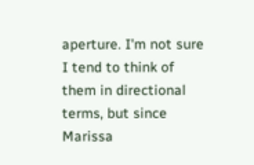aperture. I'm not sure I tend to think of them in directional terms, but since Marissa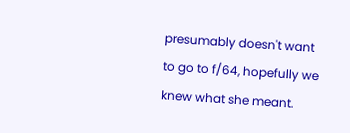presumably doesn't want to go to f/64, hopefully we knew what she meant.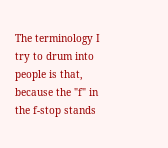The terminology I try to drum into people is that, because the "f" in the f-stop stands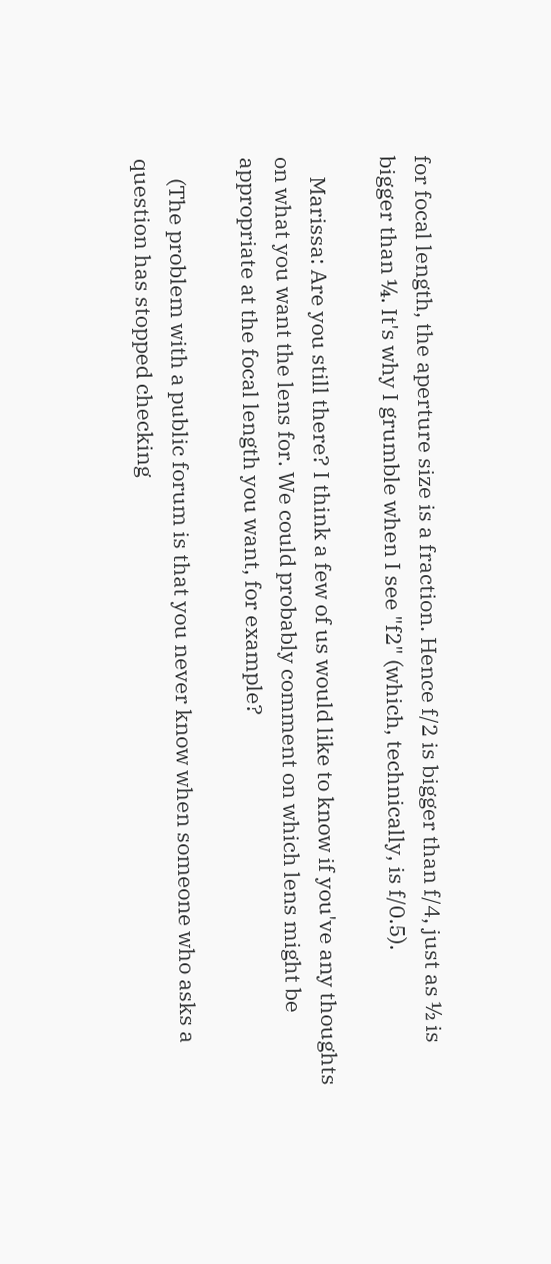for focal length, the aperture size is a fraction. Hence f/2 is bigger than f/4, just as ½ is bigger than ¼. It's why I grumble when I see "f2" (which, technically, is f/0.5).

    Marissa: Are you still there? I think a few of us would like to know if you've any thoughts on what you want the lens for. We could probably comment on which lens might be appropriate at the focal length you want, for example?

    (The problem with a public forum is that you never know when someone who asks a question has stopped checking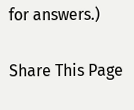for answers.)

Share This Page